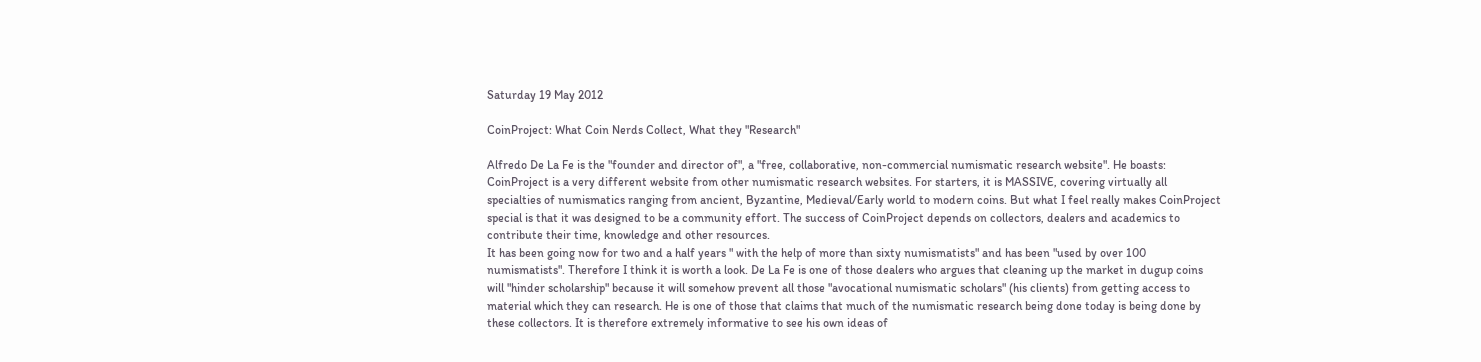Saturday 19 May 2012

CoinProject: What Coin Nerds Collect, What they "Research"

Alfredo De La Fe is the "founder and director of", a "free, collaborative, non-commercial numismatic research website". He boasts:
CoinProject is a very different website from other numismatic research websites. For starters, it is MASSIVE, covering virtually all specialties of numismatics ranging from ancient, Byzantine, Medieval/Early world to modern coins. But what I feel really makes CoinProject special is that it was designed to be a community effort. The success of CoinProject depends on collectors, dealers and academics to contribute their time, knowledge and other resources.
It has been going now for two and a half years " with the help of more than sixty numismatists" and has been "used by over 100 numismatists". Therefore I think it is worth a look. De La Fe is one of those dealers who argues that cleaning up the market in dugup coins will "hinder scholarship" because it will somehow prevent all those "avocational numismatic scholars" (his clients) from getting access to material which they can research. He is one of those that claims that much of the numismatic research being done today is being done by these collectors. It is therefore extremely informative to see his own ideas of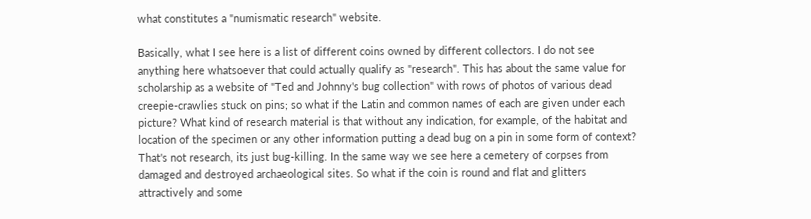what constitutes a "numismatic research" website.

Basically, what I see here is a list of different coins owned by different collectors. I do not see anything here whatsoever that could actually qualify as "research". This has about the same value for scholarship as a website of "Ted and Johnny's bug collection" with rows of photos of various dead creepie-crawlies stuck on pins; so what if the Latin and common names of each are given under each picture? What kind of research material is that without any indication, for example, of the habitat and location of the specimen or any other information putting a dead bug on a pin in some form of context? That's not research, its just bug-killing. In the same way we see here a cemetery of corpses from damaged and destroyed archaeological sites. So what if the coin is round and flat and glitters attractively and some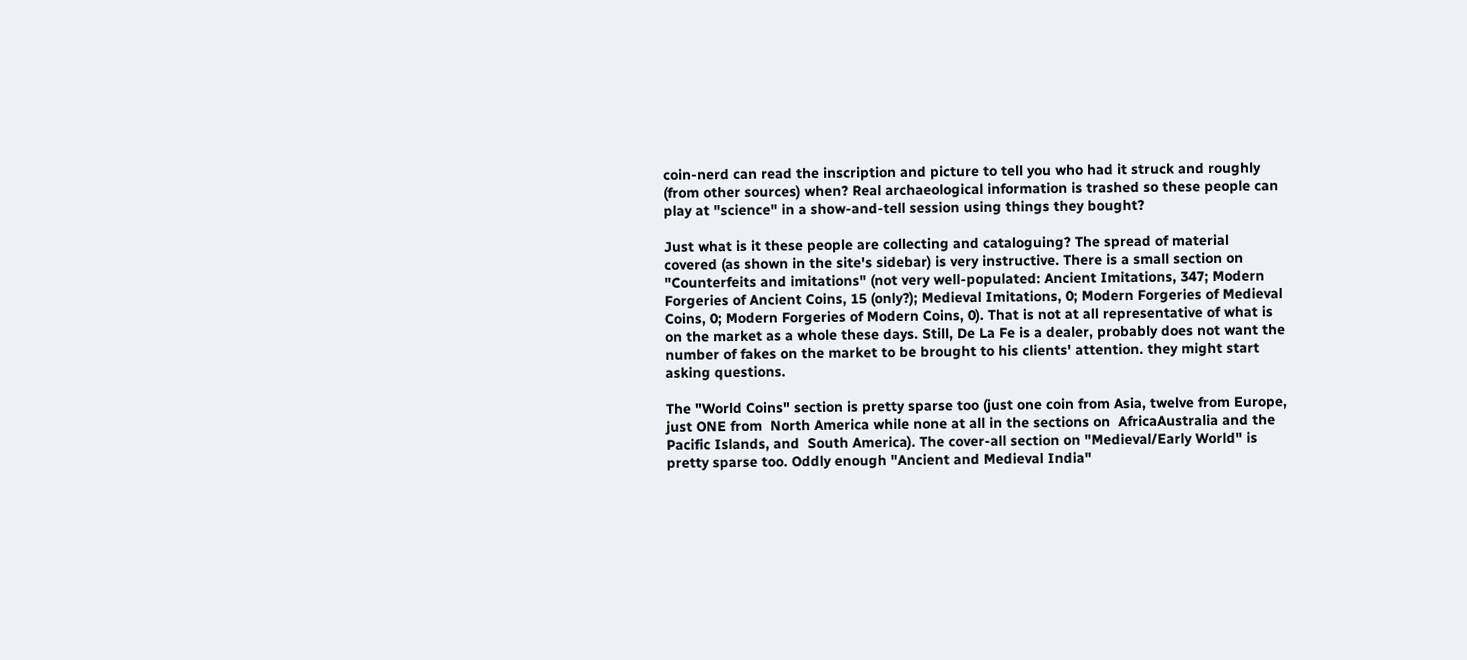coin-nerd can read the inscription and picture to tell you who had it struck and roughly (from other sources) when? Real archaeological information is trashed so these people can play at "science" in a show-and-tell session using things they bought?

Just what is it these people are collecting and cataloguing? The spread of material covered (as shown in the site's sidebar) is very instructive. There is a small section on "Counterfeits and imitations" (not very well-populated: Ancient Imitations, 347; Modern Forgeries of Ancient Coins, 15 (only?); Medieval Imitations, 0; Modern Forgeries of Medieval Coins, 0; Modern Forgeries of Modern Coins, 0). That is not at all representative of what is on the market as a whole these days. Still, De La Fe is a dealer, probably does not want the number of fakes on the market to be brought to his clients' attention. they might start asking questions.

The "World Coins" section is pretty sparse too (just one coin from Asia, twelve from Europe, just ONE from  North America while none at all in the sections on  AfricaAustralia and the Pacific Islands, and  South America). The cover-all section on "Medieval/Early World" is pretty sparse too. Oddly enough "Ancient and Medieval India"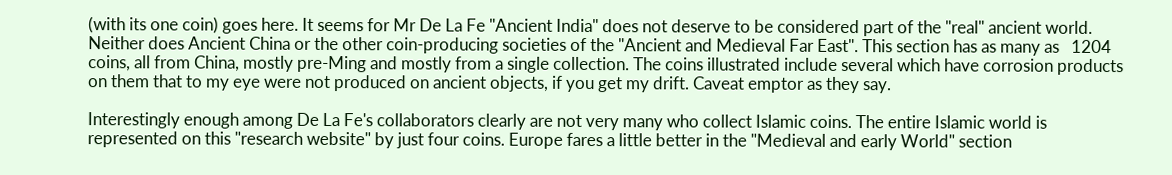(with its one coin) goes here. It seems for Mr De La Fe "Ancient India" does not deserve to be considered part of the "real" ancient world.  Neither does Ancient China or the other coin-producing societies of the "Ancient and Medieval Far East". This section has as many as   1204 coins, all from China, mostly pre-Ming and mostly from a single collection. The coins illustrated include several which have corrosion products on them that to my eye were not produced on ancient objects, if you get my drift. Caveat emptor as they say.

Interestingly enough among De La Fe's collaborators clearly are not very many who collect Islamic coins. The entire Islamic world is represented on this "research website" by just four coins. Europe fares a little better in the "Medieval and early World" section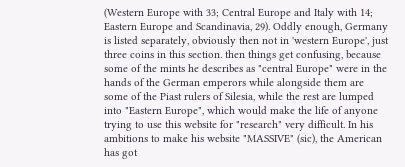(Western Europe with 33; Central Europe and Italy with 14; Eastern Europe and Scandinavia, 29). Oddly enough, Germany is listed separately, obviously then not in 'western Europe', just three coins in this section. then things get confusing, because some of the mints he describes as "central Europe" were in the hands of the German emperors while alongside them are some of the Piast rulers of Silesia, while the rest are lumped into "Eastern Europe", which would make the life of anyone trying to use this website for "research" very difficult. In his ambitions to make his website "MASSIVE" (sic), the American has got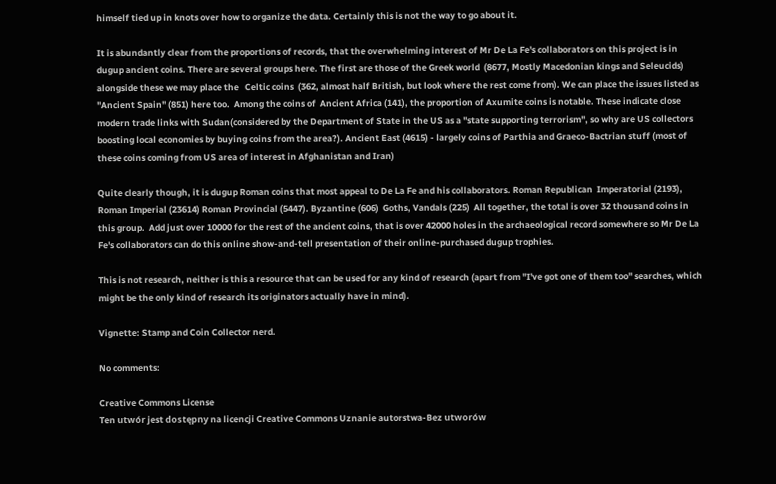himself tied up in knots over how to organize the data. Certainly this is not the way to go about it.

It is abundantly clear from the proportions of records, that the overwhelming interest of Mr De La Fe's collaborators on this project is in dugup ancient coins. There are several groups here. The first are those of the Greek world  (8677, Mostly Macedonian kings and Seleucids) alongside these we may place the   Celtic coins  (362, almost half British, but look where the rest come from). We can place the issues listed as "Ancient Spain" (851) here too.  Among the coins of  Ancient Africa (141), the proportion of Axumite coins is notable. These indicate close modern trade links with Sudan(considered by the Department of State in the US as a "state supporting terrorism", so why are US collectors boosting local economies by buying coins from the area?). Ancient East (4615) - largely coins of Parthia and Graeco-Bactrian stuff (most of these coins coming from US area of interest in Afghanistan and Iran)

Quite clearly though, it is dugup Roman coins that most appeal to De La Fe and his collaborators. Roman Republican  Imperatorial (2193), Roman Imperial (23614) Roman Provincial (5447). Byzantine (606)  Goths, Vandals (225)  All together, the total is over 32 thousand coins in this group.  Add just over 10000 for the rest of the ancient coins, that is over 42000 holes in the archaeological record somewhere so Mr De La Fe's collaborators can do this online show-and-tell presentation of their online-purchased dugup trophies.

This is not research, neither is this a resource that can be used for any kind of research (apart from "I've got one of them too" searches, which might be the only kind of research its originators actually have in mind).

Vignette: Stamp and Coin Collector nerd.

No comments:

Creative Commons License
Ten utwór jest dostępny na licencji Creative Commons Uznanie autorstwa-Bez utworów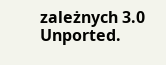zależnych 3.0 Unported.